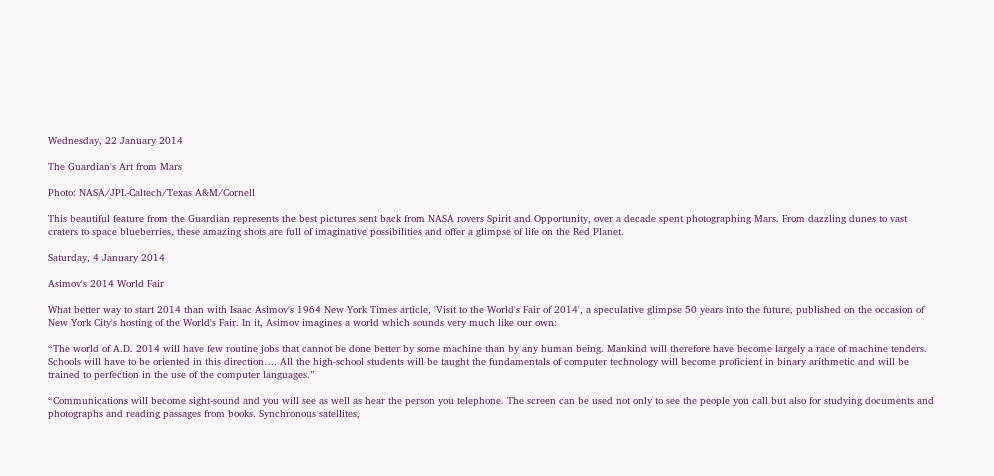Wednesday, 22 January 2014

The Guardian's Art from Mars

Photo: NASA/JPL-Caltech/Texas A&M/Cornell

This beautiful feature from the Guardian represents the best pictures sent back from NASA rovers Spirit and Opportunity, over a decade spent photographing Mars. From dazzling dunes to vast craters to space blueberries, these amazing shots are full of imaginative possibilities and offer a glimpse of life on the Red Planet.

Saturday, 4 January 2014

Asimov's 2014 World Fair

What better way to start 2014 than with Isaac Asimov's 1964 New York Times article, 'Visit to the World's Fair of 2014', a speculative glimpse 50 years into the future, published on the occasion of New York City's hosting of the World's Fair. In it, Asimov imagines a world which sounds very much like our own:

“The world of A.D. 2014 will have few routine jobs that cannot be done better by some machine than by any human being. Mankind will therefore have become largely a race of machine tenders. Schools will have to be oriented in this direction…. All the high-school students will be taught the fundamentals of computer technology will become proficient in binary arithmetic and will be trained to perfection in the use of the computer languages.”

“Communications will become sight-sound and you will see as well as hear the person you telephone. The screen can be used not only to see the people you call but also for studying documents and photographs and reading passages from books. Synchronous satellites,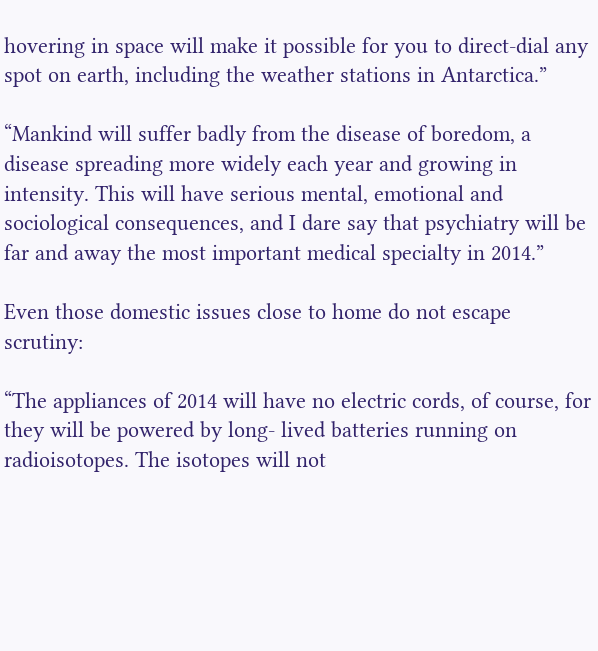hovering in space will make it possible for you to direct-dial any spot on earth, including the weather stations in Antarctica.”

“Mankind will suffer badly from the disease of boredom, a disease spreading more widely each year and growing in intensity. This will have serious mental, emotional and sociological consequences, and I dare say that psychiatry will be far and away the most important medical specialty in 2014.”

Even those domestic issues close to home do not escape scrutiny:

“The appliances of 2014 will have no electric cords, of course, for they will be powered by long- lived batteries running on radioisotopes. The isotopes will not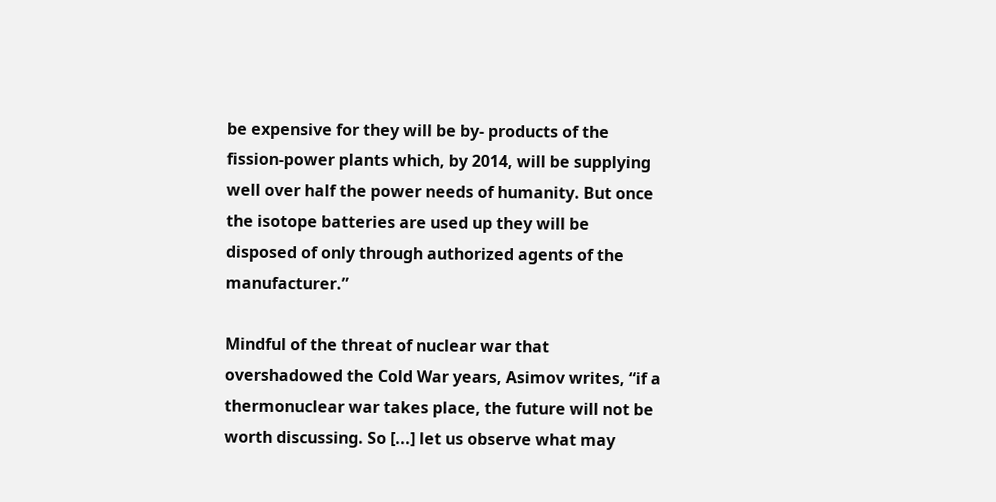be expensive for they will be by- products of the fission-power plants which, by 2014, will be supplying well over half the power needs of humanity. But once the isotope batteries are used up they will be disposed of only through authorized agents of the manufacturer.”

Mindful of the threat of nuclear war that overshadowed the Cold War years, Asimov writes, “if a thermonuclear war takes place, the future will not be worth discussing. So [...] let us observe what may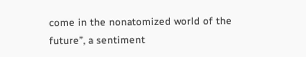come in the nonatomized world of the future”, a sentiment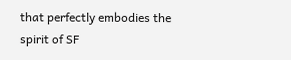that perfectly embodies the spirit of SF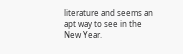literature and seems an apt way to see in the New Year.